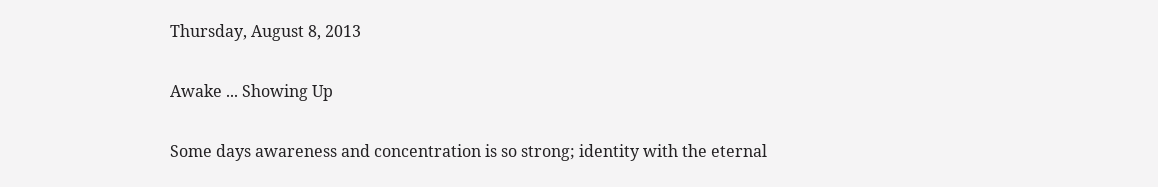Thursday, August 8, 2013

Awake ... Showing Up

Some days awareness and concentration is so strong; identity with the eternal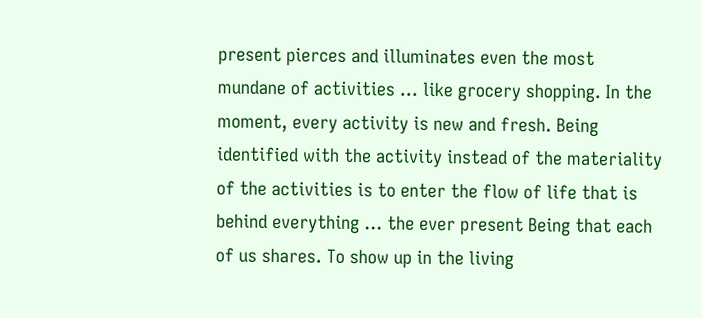present pierces and illuminates even the most mundane of activities ... like grocery shopping. In the moment, every activity is new and fresh. Being identified with the activity instead of the materiality of the activities is to enter the flow of life that is behind everything ... the ever present Being that each of us shares. To show up in the living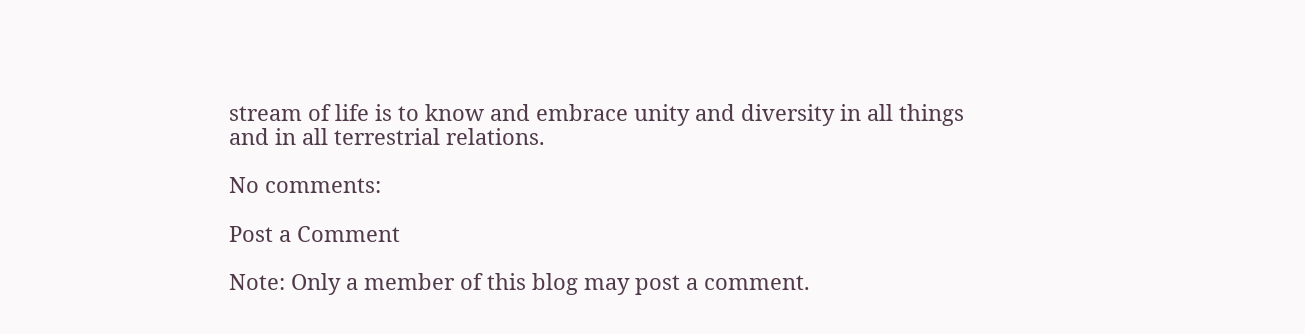stream of life is to know and embrace unity and diversity in all things and in all terrestrial relations.

No comments:

Post a Comment

Note: Only a member of this blog may post a comment.